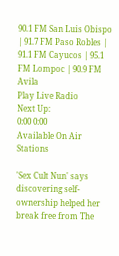90.1 FM San Luis Obispo | 91.7 FM Paso Robles | 91.1 FM Cayucos | 95.1 FM Lompoc | 90.9 FM Avila
Play Live Radio
Next Up:
0:00 0:00
Available On Air Stations

'Sex Cult Nun' says discovering self-ownership helped her break free from The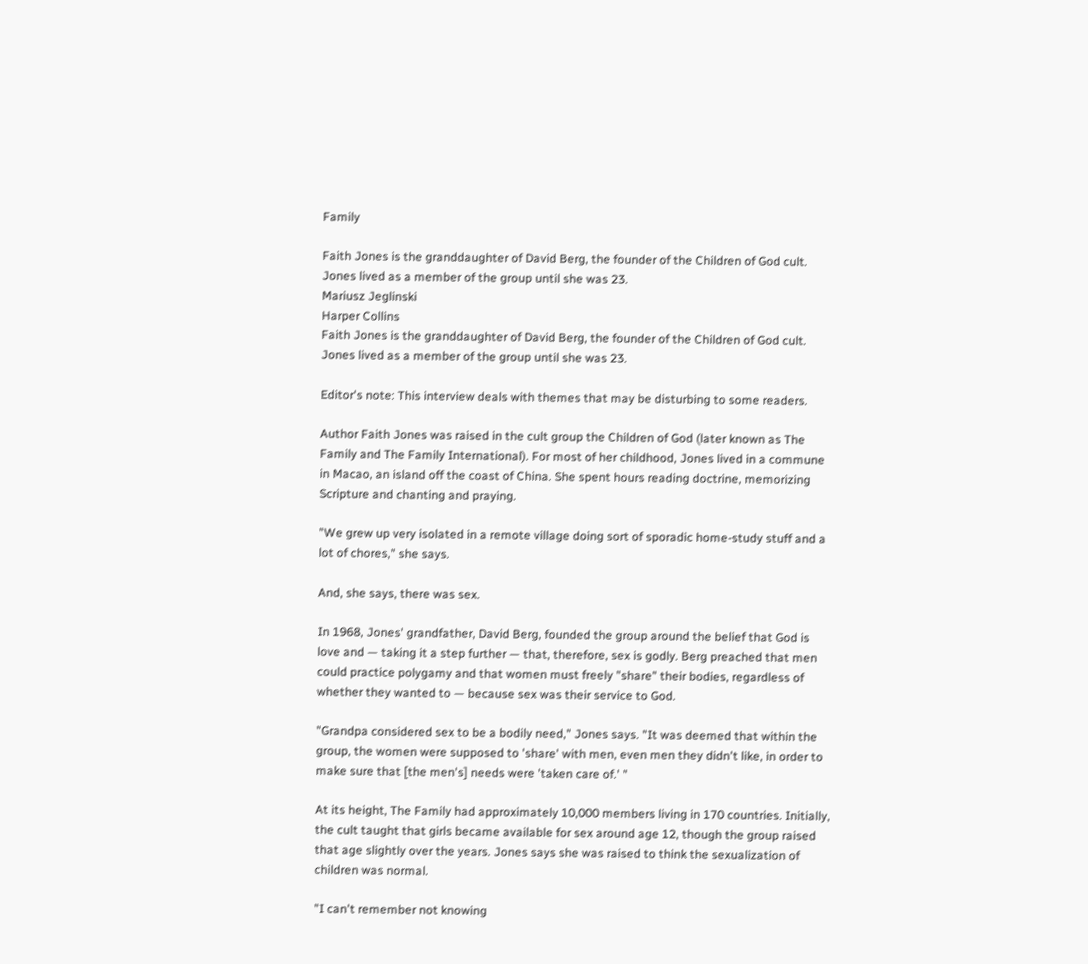Family

Faith Jones is the granddaughter of David Berg, the founder of the Children of God cult. Jones lived as a member of the group until she was 23.
Mariusz Jeglinski
Harper Collins
Faith Jones is the granddaughter of David Berg, the founder of the Children of God cult. Jones lived as a member of the group until she was 23.

Editor's note: This interview deals with themes that may be disturbing to some readers.

Author Faith Jones was raised in the cult group the Children of God (later known as The Family and The Family International). For most of her childhood, Jones lived in a commune in Macao, an island off the coast of China. She spent hours reading doctrine, memorizing Scripture and chanting and praying.

"We grew up very isolated in a remote village doing sort of sporadic home-study stuff and a lot of chores," she says.

And, she says, there was sex.

In 1968, Jones' grandfather, David Berg, founded the group around the belief that God is love and — taking it a step further — that, therefore, sex is godly. Berg preached that men could practice polygamy and that women must freely "share" their bodies, regardless of whether they wanted to — because sex was their service to God.

"Grandpa considered sex to be a bodily need," Jones says. "It was deemed that within the group, the women were supposed to 'share' with men, even men they didn't like, in order to make sure that [the men's] needs were 'taken care of.' "

At its height, The Family had approximately 10,000 members living in 170 countries. Initially, the cult taught that girls became available for sex around age 12, though the group raised that age slightly over the years. Jones says she was raised to think the sexualization of children was normal.

"I can't remember not knowing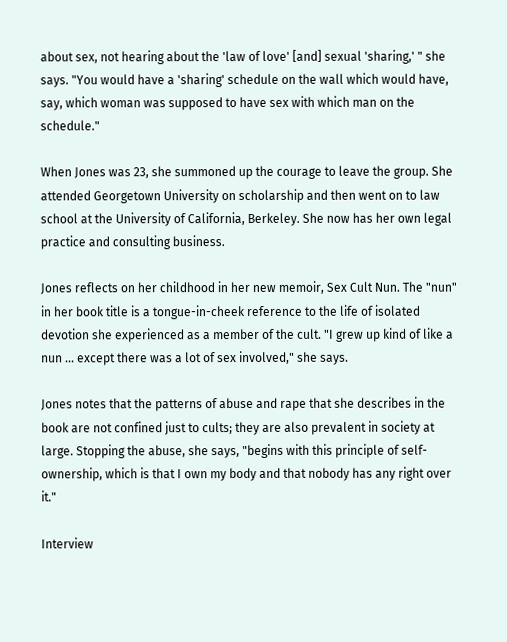about sex, not hearing about the 'law of love' [and] sexual 'sharing,' " she says. "You would have a 'sharing' schedule on the wall which would have, say, which woman was supposed to have sex with which man on the schedule."

When Jones was 23, she summoned up the courage to leave the group. She attended Georgetown University on scholarship and then went on to law school at the University of California, Berkeley. She now has her own legal practice and consulting business.

Jones reflects on her childhood in her new memoir, Sex Cult Nun. The "nun" in her book title is a tongue-in-cheek reference to the life of isolated devotion she experienced as a member of the cult. "I grew up kind of like a nun ... except there was a lot of sex involved," she says.

Jones notes that the patterns of abuse and rape that she describes in the book are not confined just to cults; they are also prevalent in society at large. Stopping the abuse, she says, "begins with this principle of self-ownership, which is that I own my body and that nobody has any right over it."

Interview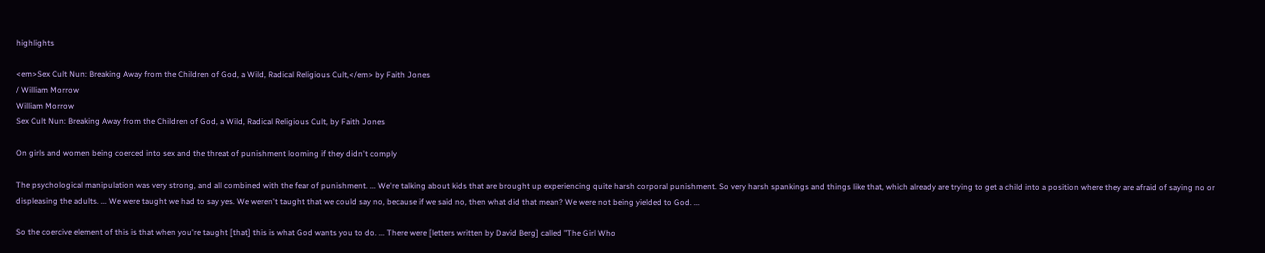highlights

<em>Sex Cult Nun: Breaking Away from the Children of God, a Wild, Radical Religious Cult,</em> by Faith Jones
/ William Morrow
William Morrow
Sex Cult Nun: Breaking Away from the Children of God, a Wild, Radical Religious Cult, by Faith Jones

On girls and women being coerced into sex and the threat of punishment looming if they didn't comply

The psychological manipulation was very strong, and all combined with the fear of punishment. ... We're talking about kids that are brought up experiencing quite harsh corporal punishment. So very harsh spankings and things like that, which already are trying to get a child into a position where they are afraid of saying no or displeasing the adults. ... We were taught we had to say yes. We weren't taught that we could say no, because if we said no, then what did that mean? We were not being yielded to God. ...

So the coercive element of this is that when you're taught [that] this is what God wants you to do. ... There were [letters written by David Berg] called "The Girl Who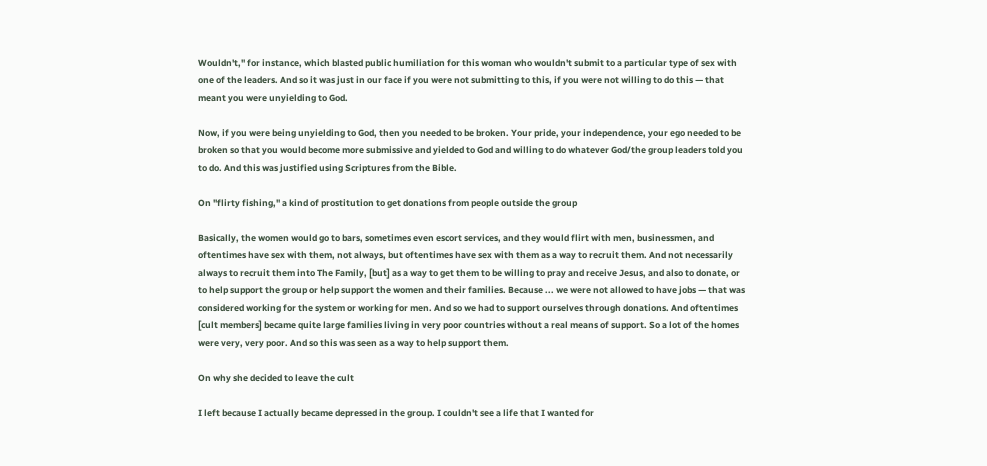Wouldn't," for instance, which blasted public humiliation for this woman who wouldn't submit to a particular type of sex with one of the leaders. And so it was just in our face if you were not submitting to this, if you were not willing to do this — that meant you were unyielding to God.

Now, if you were being unyielding to God, then you needed to be broken. Your pride, your independence, your ego needed to be broken so that you would become more submissive and yielded to God and willing to do whatever God/the group leaders told you to do. And this was justified using Scriptures from the Bible.

On "flirty fishing," a kind of prostitution to get donations from people outside the group

Basically, the women would go to bars, sometimes even escort services, and they would flirt with men, businessmen, and oftentimes have sex with them, not always, but oftentimes have sex with them as a way to recruit them. And not necessarily always to recruit them into The Family, [but] as a way to get them to be willing to pray and receive Jesus, and also to donate, or to help support the group or help support the women and their families. Because ... we were not allowed to have jobs — that was considered working for the system or working for men. And so we had to support ourselves through donations. And oftentimes [cult members] became quite large families living in very poor countries without a real means of support. So a lot of the homes were very, very poor. And so this was seen as a way to help support them.

On why she decided to leave the cult

I left because I actually became depressed in the group. I couldn't see a life that I wanted for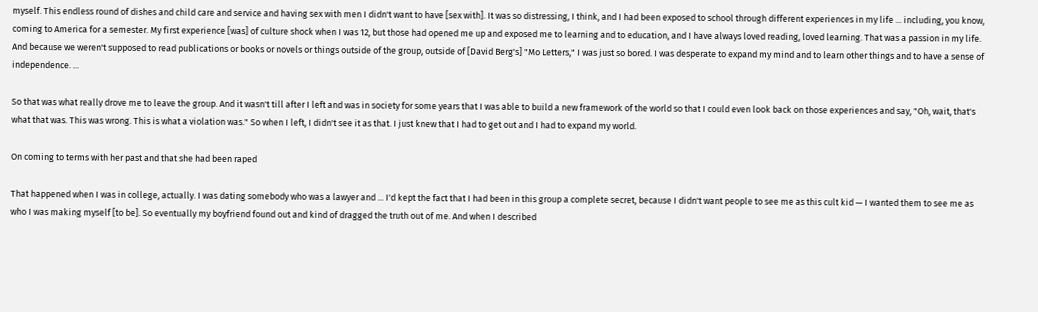myself. This endless round of dishes and child care and service and having sex with men I didn't want to have [sex with]. It was so distressing, I think, and I had been exposed to school through different experiences in my life ... including, you know, coming to America for a semester. My first experience [was] of culture shock when I was 12, but those had opened me up and exposed me to learning and to education, and I have always loved reading, loved learning. That was a passion in my life. And because we weren't supposed to read publications or books or novels or things outside of the group, outside of [David Berg's] "Mo Letters," I was just so bored. I was desperate to expand my mind and to learn other things and to have a sense of independence. ...

So that was what really drove me to leave the group. And it wasn't till after I left and was in society for some years that I was able to build a new framework of the world so that I could even look back on those experiences and say, "Oh, wait, that's what that was. This was wrong. This is what a violation was." So when I left, I didn't see it as that. I just knew that I had to get out and I had to expand my world.

On coming to terms with her past and that she had been raped

That happened when I was in college, actually. I was dating somebody who was a lawyer and ... I'd kept the fact that I had been in this group a complete secret, because I didn't want people to see me as this cult kid — I wanted them to see me as who I was making myself [to be]. So eventually my boyfriend found out and kind of dragged the truth out of me. And when I described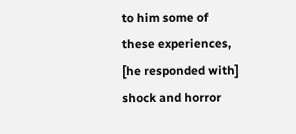to him some of these experiences, [he responded with] shock and horror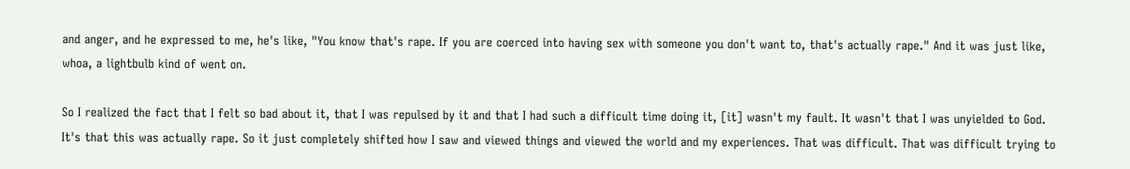and anger, and he expressed to me, he's like, "You know that's rape. If you are coerced into having sex with someone you don't want to, that's actually rape." And it was just like, whoa, a lightbulb kind of went on.

So I realized the fact that I felt so bad about it, that I was repulsed by it and that I had such a difficult time doing it, [it] wasn't my fault. It wasn't that I was unyielded to God. It's that this was actually rape. So it just completely shifted how I saw and viewed things and viewed the world and my experiences. That was difficult. That was difficult trying to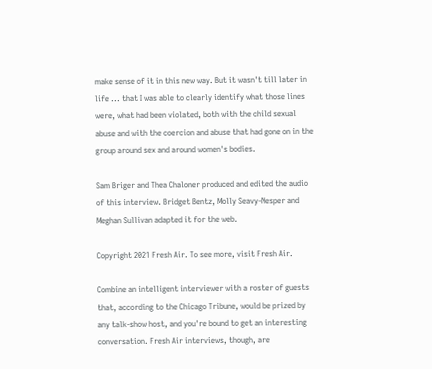make sense of it in this new way. But it wasn't till later in life ... that I was able to clearly identify what those lines were, what had been violated, both with the child sexual abuse and with the coercion and abuse that had gone on in the group around sex and around women's bodies.

Sam Briger and Thea Chaloner produced and edited the audio of this interview. Bridget Bentz, Molly Seavy-Nesper and Meghan Sullivan adapted it for the web.

Copyright 2021 Fresh Air. To see more, visit Fresh Air.

Combine an intelligent interviewer with a roster of guests that, according to the Chicago Tribune, would be prized by any talk-show host, and you're bound to get an interesting conversation. Fresh Air interviews, though, are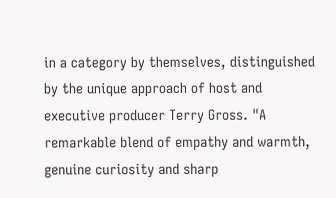in a category by themselves, distinguished by the unique approach of host and executive producer Terry Gross. "A remarkable blend of empathy and warmth, genuine curiosity and sharp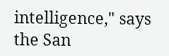intelligence," says the San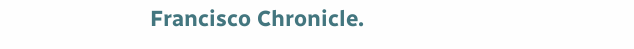Francisco Chronicle.